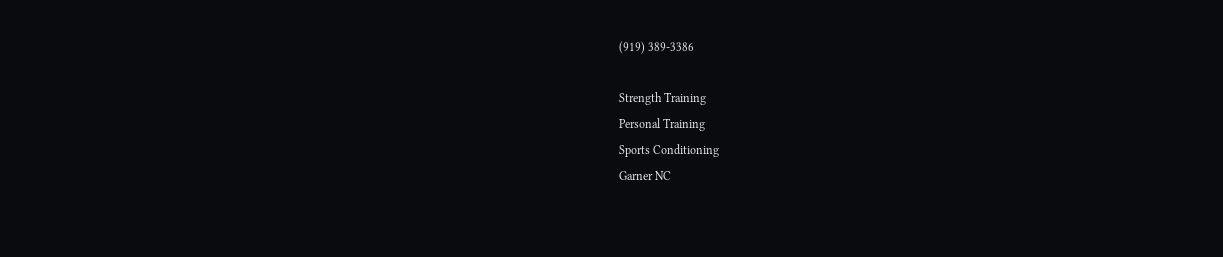(919) 389-3386

Strength Training
Personal Training
Sports Conditioning
Garner NC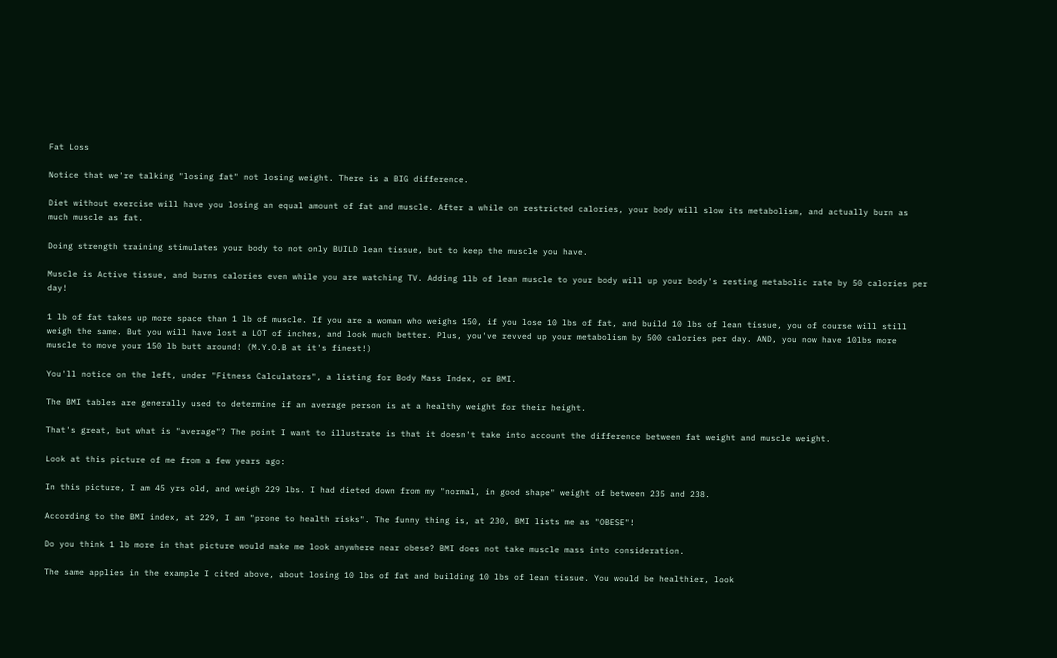Fat Loss

Notice that we're talking "losing fat" not losing weight. There is a BIG difference.

Diet without exercise will have you losing an equal amount of fat and muscle. After a while on restricted calories, your body will slow its metabolism, and actually burn as much muscle as fat.

Doing strength training stimulates your body to not only BUILD lean tissue, but to keep the muscle you have.

Muscle is Active tissue, and burns calories even while you are watching TV. Adding 1lb of lean muscle to your body will up your body's resting metabolic rate by 50 calories per day!

1 lb of fat takes up more space than 1 lb of muscle. If you are a woman who weighs 150, if you lose 10 lbs of fat, and build 10 lbs of lean tissue, you of course will still weigh the same. But you will have lost a LOT of inches, and look much better. Plus, you've revved up your metabolism by 500 calories per day. AND, you now have 10lbs more muscle to move your 150 lb butt around! (M.Y.O.B at it's finest!)

You'll notice on the left, under "Fitness Calculators", a listing for Body Mass Index, or BMI.

The BMI tables are generally used to determine if an average person is at a healthy weight for their height.

That's great, but what is "average"? The point I want to illustrate is that it doesn't take into account the difference between fat weight and muscle weight.

Look at this picture of me from a few years ago:

In this picture, I am 45 yrs old, and weigh 229 lbs. I had dieted down from my "normal, in good shape" weight of between 235 and 238.

According to the BMI index, at 229, I am "prone to health risks". The funny thing is, at 230, BMI lists me as "OBESE"!

Do you think 1 lb more in that picture would make me look anywhere near obese? BMI does not take muscle mass into consideration.

The same applies in the example I cited above, about losing 10 lbs of fat and building 10 lbs of lean tissue. You would be healthier, look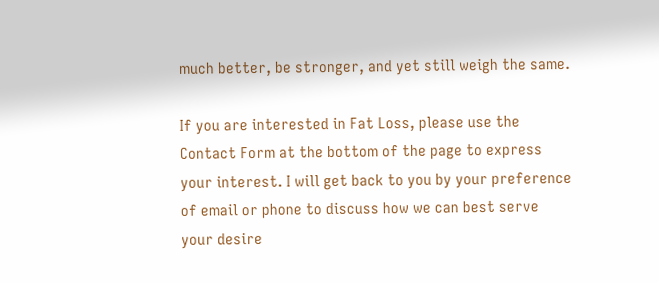much better, be stronger, and yet still weigh the same.

If you are interested in Fat Loss, please use the Contact Form at the bottom of the page to express your interest. I will get back to you by your preference of email or phone to discuss how we can best serve your desire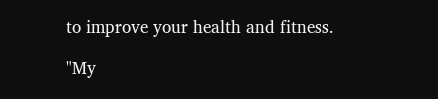to improve your health and fitness.

"My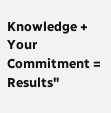Knowledge + Your Commitment = Results"